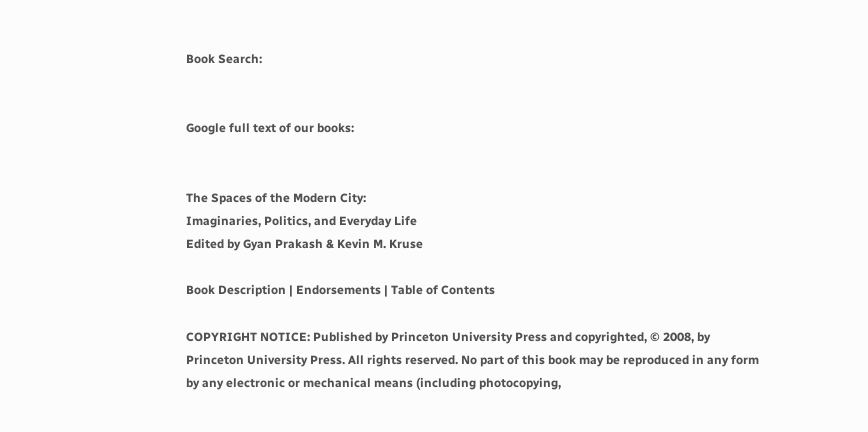Book Search:


Google full text of our books:


The Spaces of the Modern City:
Imaginaries, Politics, and Everyday Life
Edited by Gyan Prakash & Kevin M. Kruse

Book Description | Endorsements | Table of Contents

COPYRIGHT NOTICE: Published by Princeton University Press and copyrighted, © 2008, by Princeton University Press. All rights reserved. No part of this book may be reproduced in any form by any electronic or mechanical means (including photocopying,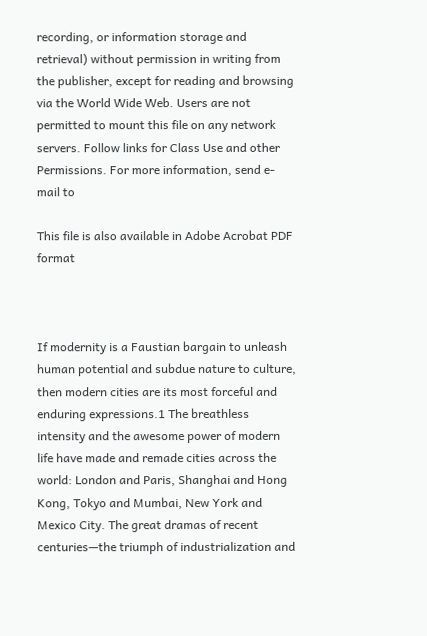recording, or information storage and retrieval) without permission in writing from the publisher, except for reading and browsing via the World Wide Web. Users are not permitted to mount this file on any network servers. Follow links for Class Use and other Permissions. For more information, send e-mail to

This file is also available in Adobe Acrobat PDF format



If modernity is a Faustian bargain to unleash human potential and subdue nature to culture, then modern cities are its most forceful and enduring expressions.1 The breathless intensity and the awesome power of modern life have made and remade cities across the world: London and Paris, Shanghai and Hong Kong, Tokyo and Mumbai, New York and Mexico City. The great dramas of recent centuries—the triumph of industrialization and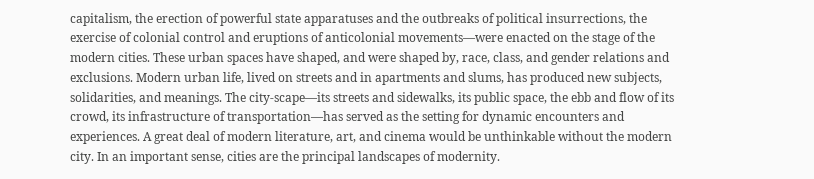capitalism, the erection of powerful state apparatuses and the outbreaks of political insurrections, the exercise of colonial control and eruptions of anticolonial movements—were enacted on the stage of the modern cities. These urban spaces have shaped, and were shaped by, race, class, and gender relations and exclusions. Modern urban life, lived on streets and in apartments and slums, has produced new subjects, solidarities, and meanings. The city-scape—its streets and sidewalks, its public space, the ebb and flow of its crowd, its infrastructure of transportation—has served as the setting for dynamic encounters and experiences. A great deal of modern literature, art, and cinema would be unthinkable without the modern city. In an important sense, cities are the principal landscapes of modernity.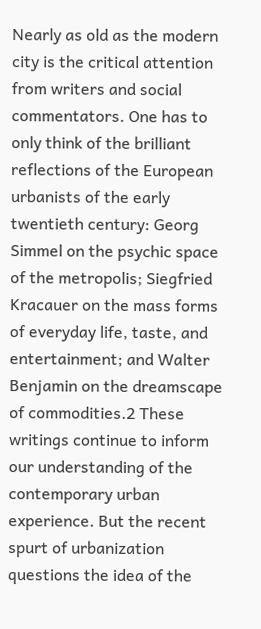Nearly as old as the modern city is the critical attention from writers and social commentators. One has to only think of the brilliant reflections of the European urbanists of the early twentieth century: Georg Simmel on the psychic space of the metropolis; Siegfried Kracauer on the mass forms of everyday life, taste, and entertainment; and Walter Benjamin on the dreamscape of commodities.2 These writings continue to inform our understanding of the contemporary urban experience. But the recent spurt of urbanization questions the idea of the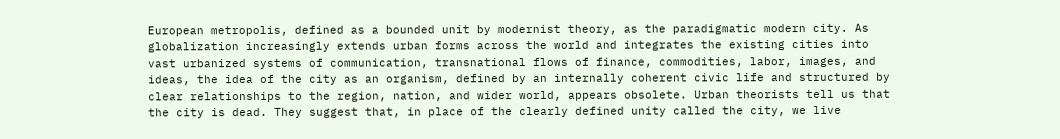European metropolis, defined as a bounded unit by modernist theory, as the paradigmatic modern city. As globalization increasingly extends urban forms across the world and integrates the existing cities into vast urbanized systems of communication, transnational flows of finance, commodities, labor, images, and ideas, the idea of the city as an organism, defined by an internally coherent civic life and structured by clear relationships to the region, nation, and wider world, appears obsolete. Urban theorists tell us that the city is dead. They suggest that, in place of the clearly defined unity called the city, we live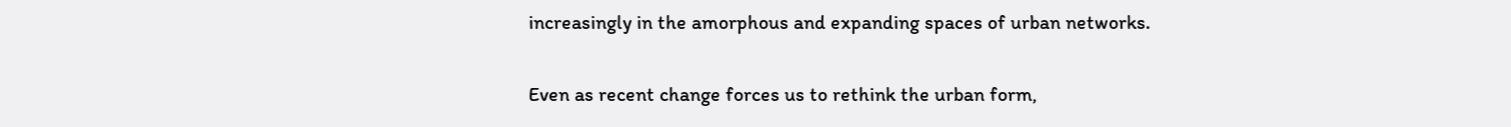increasingly in the amorphous and expanding spaces of urban networks.

Even as recent change forces us to rethink the urban form,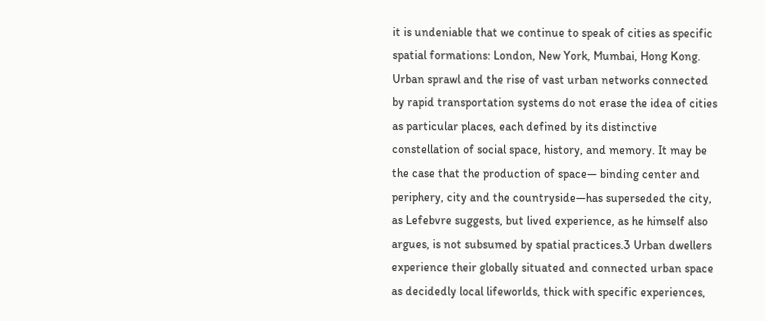it is undeniable that we continue to speak of cities as specific spatial formations: London, New York, Mumbai, Hong Kong. Urban sprawl and the rise of vast urban networks connected by rapid transportation systems do not erase the idea of cities as particular places, each defined by its distinctive constellation of social space, history, and memory. It may be the case that the production of space— binding center and periphery, city and the countryside—has superseded the city, as Lefebvre suggests, but lived experience, as he himself also argues, is not subsumed by spatial practices.3 Urban dwellers experience their globally situated and connected urban space as decidedly local lifeworlds, thick with specific experiences,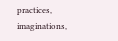practices, imaginations,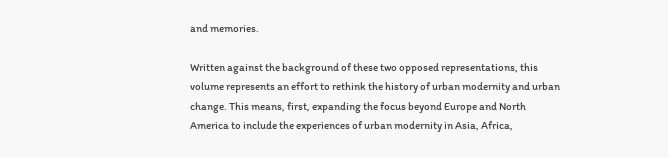and memories.

Written against the background of these two opposed representations, this volume represents an effort to rethink the history of urban modernity and urban change. This means, first, expanding the focus beyond Europe and North America to include the experiences of urban modernity in Asia, Africa,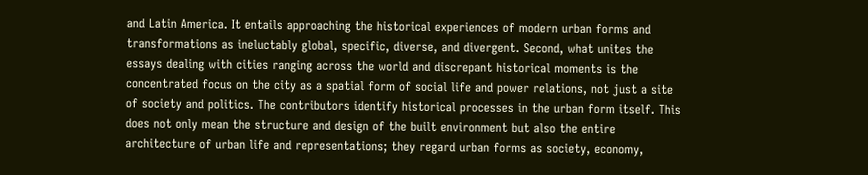and Latin America. It entails approaching the historical experiences of modern urban forms and transformations as ineluctably global, specific, diverse, and divergent. Second, what unites the essays dealing with cities ranging across the world and discrepant historical moments is the concentrated focus on the city as a spatial form of social life and power relations, not just a site of society and politics. The contributors identify historical processes in the urban form itself. This does not only mean the structure and design of the built environment but also the entire architecture of urban life and representations; they regard urban forms as society, economy,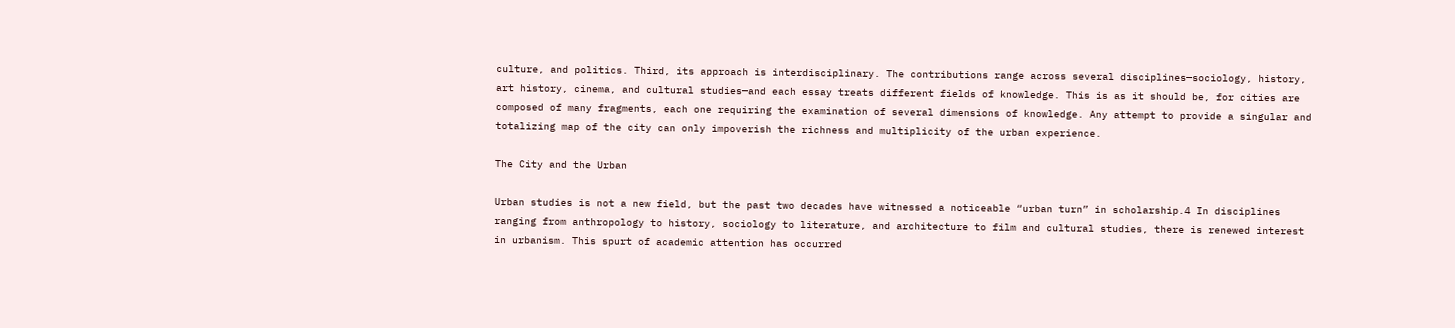culture, and politics. Third, its approach is interdisciplinary. The contributions range across several disciplines—sociology, history, art history, cinema, and cultural studies—and each essay treats different fields of knowledge. This is as it should be, for cities are composed of many fragments, each one requiring the examination of several dimensions of knowledge. Any attempt to provide a singular and totalizing map of the city can only impoverish the richness and multiplicity of the urban experience.

The City and the Urban

Urban studies is not a new field, but the past two decades have witnessed a noticeable “urban turn” in scholarship.4 In disciplines ranging from anthropology to history, sociology to literature, and architecture to film and cultural studies, there is renewed interest in urbanism. This spurt of academic attention has occurred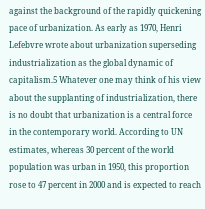against the background of the rapidly quickening pace of urbanization. As early as 1970, Henri Lefebvre wrote about urbanization superseding industrialization as the global dynamic of capitalism.5 Whatever one may think of his view about the supplanting of industrialization, there is no doubt that urbanization is a central force in the contemporary world. According to UN estimates, whereas 30 percent of the world population was urban in 1950, this proportion rose to 47 percent in 2000 and is expected to reach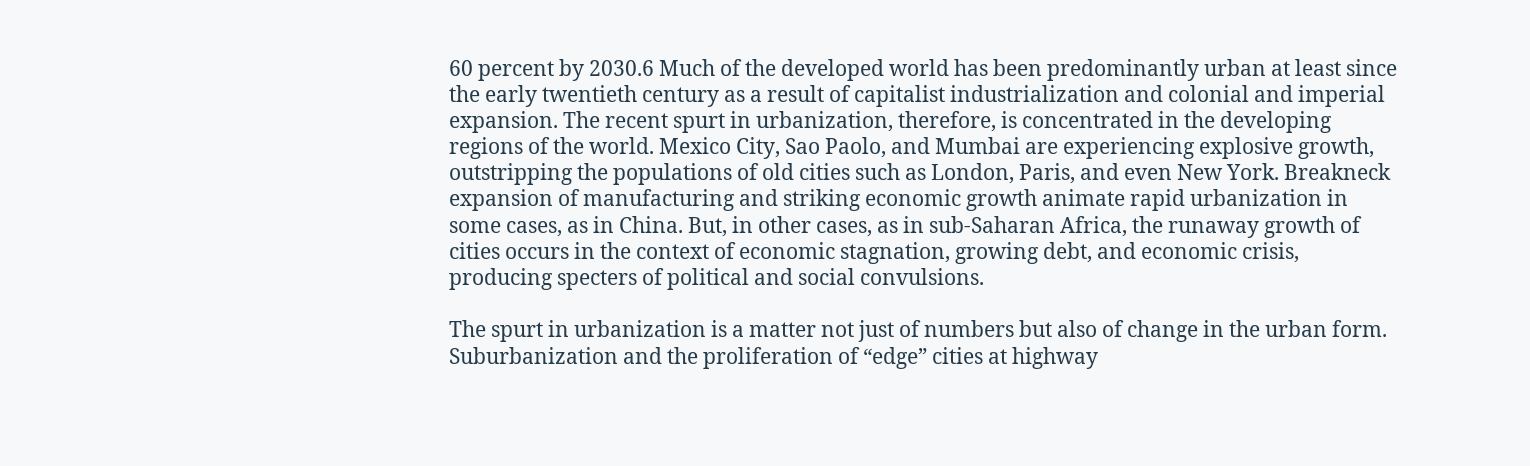60 percent by 2030.6 Much of the developed world has been predominantly urban at least since the early twentieth century as a result of capitalist industrialization and colonial and imperial expansion. The recent spurt in urbanization, therefore, is concentrated in the developing regions of the world. Mexico City, Sao Paolo, and Mumbai are experiencing explosive growth, outstripping the populations of old cities such as London, Paris, and even New York. Breakneck expansion of manufacturing and striking economic growth animate rapid urbanization in some cases, as in China. But, in other cases, as in sub-Saharan Africa, the runaway growth of cities occurs in the context of economic stagnation, growing debt, and economic crisis, producing specters of political and social convulsions.

The spurt in urbanization is a matter not just of numbers but also of change in the urban form. Suburbanization and the proliferation of “edge” cities at highway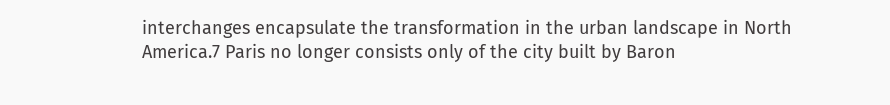interchanges encapsulate the transformation in the urban landscape in North America.7 Paris no longer consists only of the city built by Baron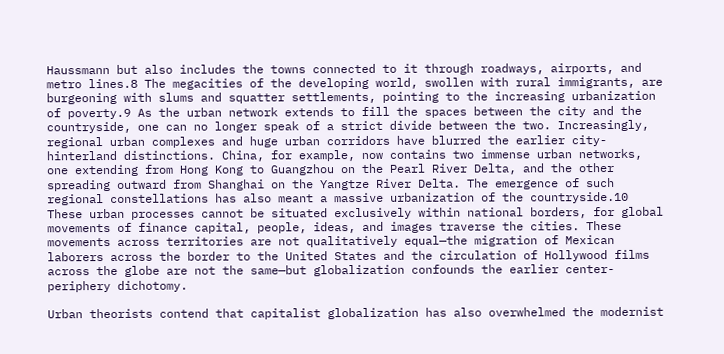Haussmann but also includes the towns connected to it through roadways, airports, and metro lines.8 The megacities of the developing world, swollen with rural immigrants, are burgeoning with slums and squatter settlements, pointing to the increasing urbanization of poverty.9 As the urban network extends to fill the spaces between the city and the countryside, one can no longer speak of a strict divide between the two. Increasingly, regional urban complexes and huge urban corridors have blurred the earlier city-hinterland distinctions. China, for example, now contains two immense urban networks, one extending from Hong Kong to Guangzhou on the Pearl River Delta, and the other spreading outward from Shanghai on the Yangtze River Delta. The emergence of such regional constellations has also meant a massive urbanization of the countryside.10 These urban processes cannot be situated exclusively within national borders, for global movements of finance capital, people, ideas, and images traverse the cities. These movements across territories are not qualitatively equal—the migration of Mexican laborers across the border to the United States and the circulation of Hollywood films across the globe are not the same—but globalization confounds the earlier center-periphery dichotomy.

Urban theorists contend that capitalist globalization has also overwhelmed the modernist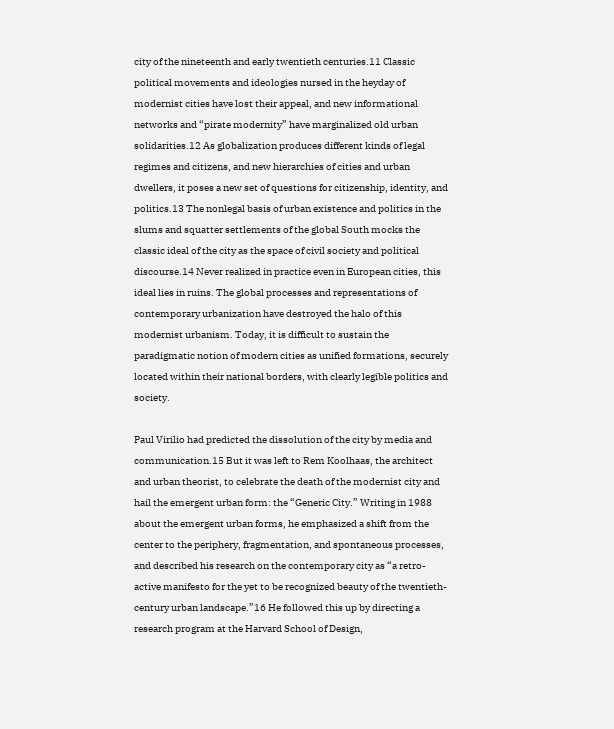city of the nineteenth and early twentieth centuries.11 Classic political movements and ideologies nursed in the heyday of modernist cities have lost their appeal, and new informational networks and “pirate modernity” have marginalized old urban solidarities.12 As globalization produces different kinds of legal regimes and citizens, and new hierarchies of cities and urban dwellers, it poses a new set of questions for citizenship, identity, and politics.13 The nonlegal basis of urban existence and politics in the slums and squatter settlements of the global South mocks the classic ideal of the city as the space of civil society and political discourse.14 Never realized in practice even in European cities, this ideal lies in ruins. The global processes and representations of contemporary urbanization have destroyed the halo of this modernist urbanism. Today, it is difficult to sustain the paradigmatic notion of modern cities as unified formations, securely located within their national borders, with clearly legible politics and society.

Paul Virilio had predicted the dissolution of the city by media and communication.15 But it was left to Rem Koolhaas, the architect and urban theorist, to celebrate the death of the modernist city and hail the emergent urban form: the “Generic City.” Writing in 1988 about the emergent urban forms, he emphasized a shift from the center to the periphery, fragmentation, and spontaneous processes, and described his research on the contemporary city as “a retro-active manifesto for the yet to be recognized beauty of the twentieth-century urban landscape.”16 He followed this up by directing a research program at the Harvard School of Design,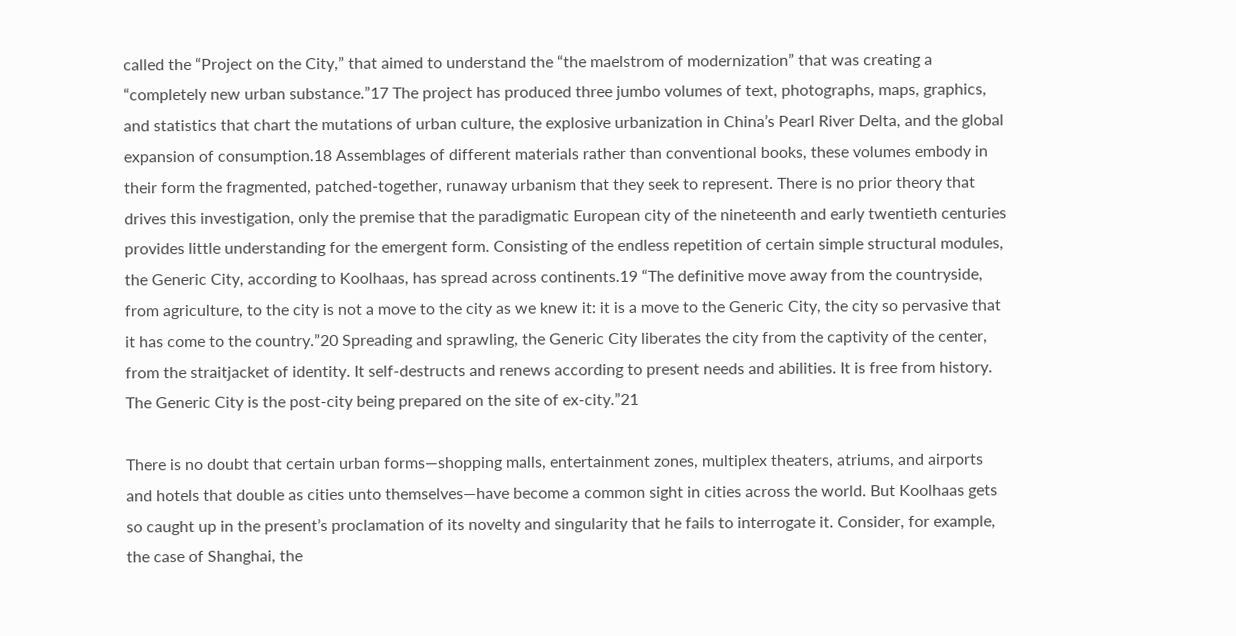called the “Project on the City,” that aimed to understand the “the maelstrom of modernization” that was creating a “completely new urban substance.”17 The project has produced three jumbo volumes of text, photographs, maps, graphics, and statistics that chart the mutations of urban culture, the explosive urbanization in China’s Pearl River Delta, and the global expansion of consumption.18 Assemblages of different materials rather than conventional books, these volumes embody in their form the fragmented, patched-together, runaway urbanism that they seek to represent. There is no prior theory that drives this investigation, only the premise that the paradigmatic European city of the nineteenth and early twentieth centuries provides little understanding for the emergent form. Consisting of the endless repetition of certain simple structural modules, the Generic City, according to Koolhaas, has spread across continents.19 “The definitive move away from the countryside, from agriculture, to the city is not a move to the city as we knew it: it is a move to the Generic City, the city so pervasive that it has come to the country.”20 Spreading and sprawling, the Generic City liberates the city from the captivity of the center, from the straitjacket of identity. It self-destructs and renews according to present needs and abilities. It is free from history. The Generic City is the post-city being prepared on the site of ex-city.”21

There is no doubt that certain urban forms—shopping malls, entertainment zones, multiplex theaters, atriums, and airports and hotels that double as cities unto themselves—have become a common sight in cities across the world. But Koolhaas gets so caught up in the present’s proclamation of its novelty and singularity that he fails to interrogate it. Consider, for example, the case of Shanghai, the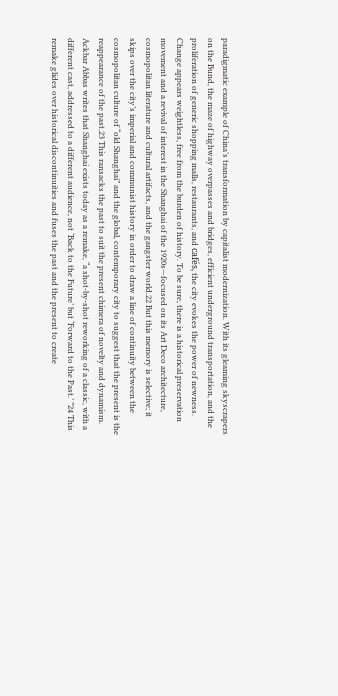paradigmatic example of China’s transformation by capitalist modernization. With its gleaming skyscrapers on the Bund, the maze of highway overpasses and bridges, efficient underground transportation, and the proliferation of generic shopping malls, restaurants, and cafés, the city evokes the power of newness. Change appears weightless, free from the burden of history. To be sure, there is a historical preservation movement and a revival of interest in the Shanghai of the 1920s—focused on its Art Deco architecture, cosmopolitan literature and cultural artifacts, and the gangster world.22 But this memory is selective; it skips over the city’s imperial and communist history in order to draw a line of continuity between the cosmopolitan culture of “old Shanghai” and the global, contemporary city to suggest that the present is the reappearance of the past.23 This ransacks the past to suit the present chimera of novelty and dynamism. Ackbar Abbas writes that Shanghai exists today as a remake, “a shot-by-shot reworking of a classic, with a different cast, addressed to a different audience, not ‘Back to the Future’ but ‘Forward to the Past.’ ”24 This remake glides over historical discontinuities and fuses the past and the present to create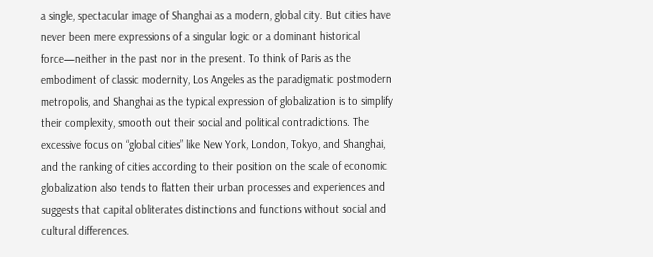a single, spectacular image of Shanghai as a modern, global city. But cities have never been mere expressions of a singular logic or a dominant historical force—neither in the past nor in the present. To think of Paris as the embodiment of classic modernity, Los Angeles as the paradigmatic postmodern metropolis, and Shanghai as the typical expression of globalization is to simplify their complexity, smooth out their social and political contradictions. The excessive focus on “global cities” like New York, London, Tokyo, and Shanghai, and the ranking of cities according to their position on the scale of economic globalization also tends to flatten their urban processes and experiences and suggests that capital obliterates distinctions and functions without social and cultural differences.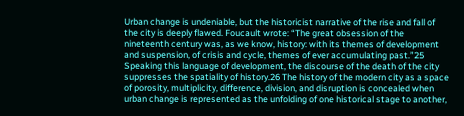Urban change is undeniable, but the historicist narrative of the rise and fall of the city is deeply flawed. Foucault wrote: “The great obsession of the nineteenth century was, as we know, history: with its themes of development and suspension, of crisis and cycle, themes of ever accumulating past.”25 Speaking this language of development, the discourse of the death of the city suppresses the spatiality of history.26 The history of the modern city as a space of porosity, multiplicity, difference, division, and disruption is concealed when urban change is represented as the unfolding of one historical stage to another,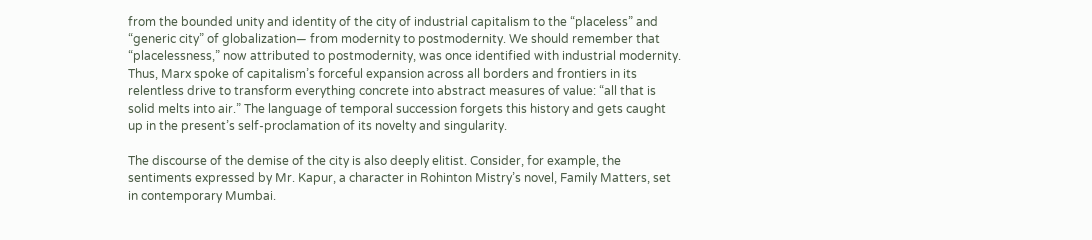from the bounded unity and identity of the city of industrial capitalism to the “placeless” and “generic city” of globalization— from modernity to postmodernity. We should remember that “placelessness,” now attributed to postmodernity, was once identified with industrial modernity. Thus, Marx spoke of capitalism’s forceful expansion across all borders and frontiers in its relentless drive to transform everything concrete into abstract measures of value: “all that is solid melts into air.” The language of temporal succession forgets this history and gets caught up in the present’s self-proclamation of its novelty and singularity.

The discourse of the demise of the city is also deeply elitist. Consider, for example, the sentiments expressed by Mr. Kapur, a character in Rohinton Mistry’s novel, Family Matters, set in contemporary Mumbai.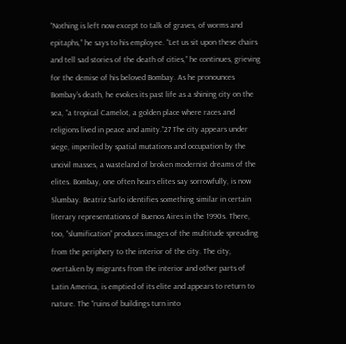“Nothing is left now except to talk of graves, of worms and epitaphs,” he says to his employee. “Let us sit upon these chairs and tell sad stories of the death of cities,” he continues, grieving for the demise of his beloved Bombay. As he pronounces Bombay’s death, he evokes its past life as a shining city on the sea, “a tropical Camelot, a golden place where races and religions lived in peace and amity.”27 The city appears under siege, imperiled by spatial mutations and occupation by the uncivil masses, a wasteland of broken modernist dreams of the elites. Bombay, one often hears elites say sorrowfully, is now Slumbay. Beatriz Sarlo identifies something similar in certain literary representations of Buenos Aires in the 1990s. There, too, “slumification” produces images of the multitude spreading from the periphery to the interior of the city. The city, overtaken by migrants from the interior and other parts of Latin America, is emptied of its elite and appears to return to nature. The “ruins of buildings turn into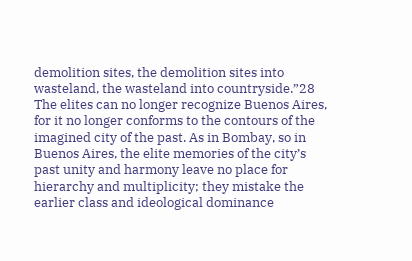demolition sites, the demolition sites into wasteland, the wasteland into countryside.”28 The elites can no longer recognize Buenos Aires, for it no longer conforms to the contours of the imagined city of the past. As in Bombay, so in Buenos Aires, the elite memories of the city’s past unity and harmony leave no place for hierarchy and multiplicity; they mistake the earlier class and ideological dominance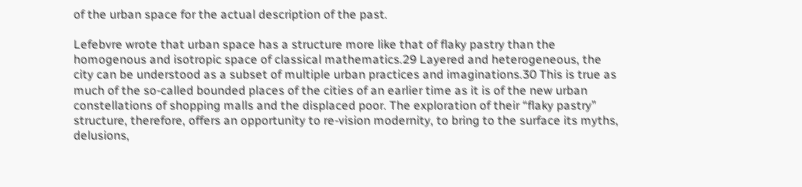of the urban space for the actual description of the past.

Lefebvre wrote that urban space has a structure more like that of flaky pastry than the homogenous and isotropic space of classical mathematics.29 Layered and heterogeneous, the city can be understood as a subset of multiple urban practices and imaginations.30 This is true as much of the so-called bounded places of the cities of an earlier time as it is of the new urban constellations of shopping malls and the displaced poor. The exploration of their “flaky pastry” structure, therefore, offers an opportunity to re-vision modernity, to bring to the surface its myths, delusions,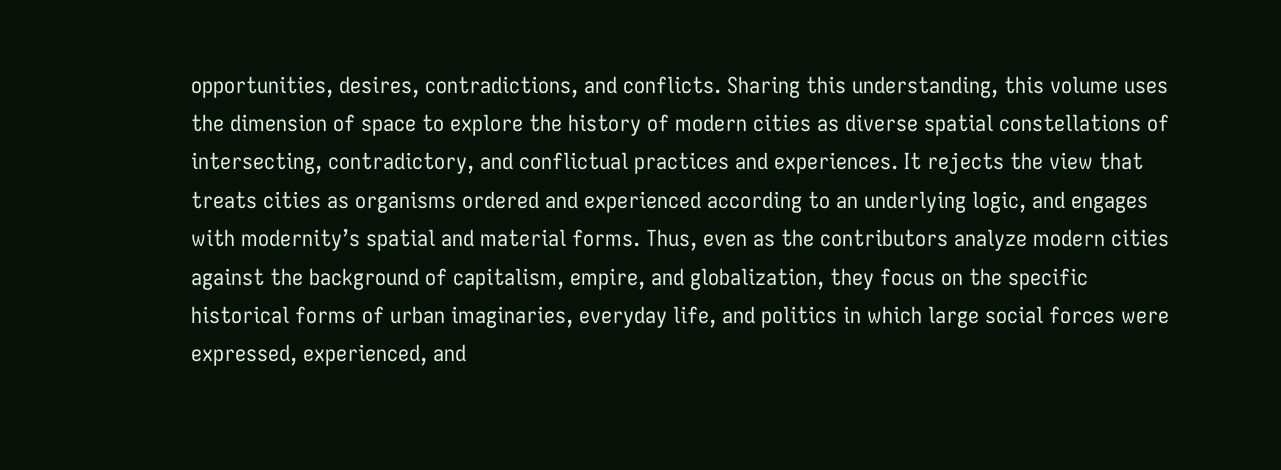opportunities, desires, contradictions, and conflicts. Sharing this understanding, this volume uses the dimension of space to explore the history of modern cities as diverse spatial constellations of intersecting, contradictory, and conflictual practices and experiences. It rejects the view that treats cities as organisms ordered and experienced according to an underlying logic, and engages with modernity’s spatial and material forms. Thus, even as the contributors analyze modern cities against the background of capitalism, empire, and globalization, they focus on the specific historical forms of urban imaginaries, everyday life, and politics in which large social forces were expressed, experienced, and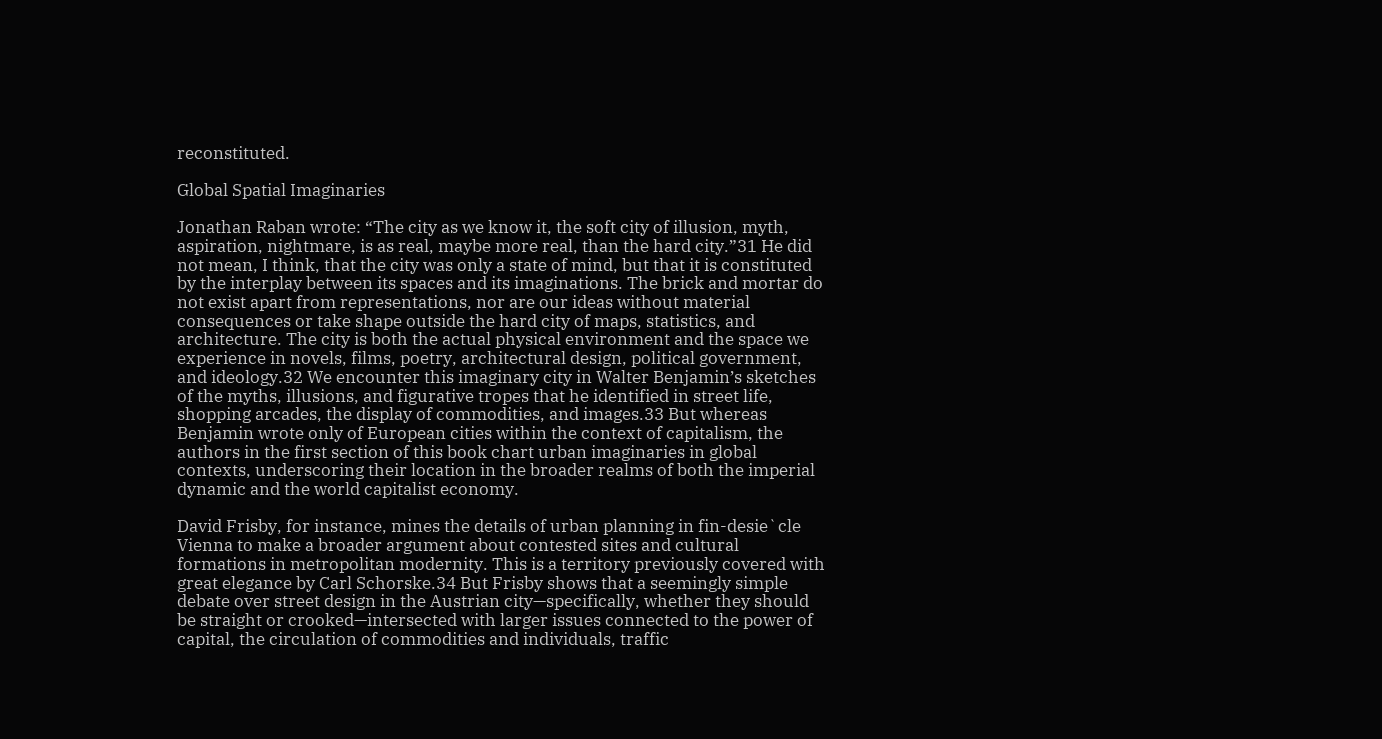reconstituted.

Global Spatial Imaginaries

Jonathan Raban wrote: “The city as we know it, the soft city of illusion, myth, aspiration, nightmare, is as real, maybe more real, than the hard city.”31 He did not mean, I think, that the city was only a state of mind, but that it is constituted by the interplay between its spaces and its imaginations. The brick and mortar do not exist apart from representations, nor are our ideas without material consequences or take shape outside the hard city of maps, statistics, and architecture. The city is both the actual physical environment and the space we experience in novels, films, poetry, architectural design, political government, and ideology.32 We encounter this imaginary city in Walter Benjamin’s sketches of the myths, illusions, and figurative tropes that he identified in street life, shopping arcades, the display of commodities, and images.33 But whereas Benjamin wrote only of European cities within the context of capitalism, the authors in the first section of this book chart urban imaginaries in global contexts, underscoring their location in the broader realms of both the imperial dynamic and the world capitalist economy.

David Frisby, for instance, mines the details of urban planning in fin-desie`cle Vienna to make a broader argument about contested sites and cultural formations in metropolitan modernity. This is a territory previously covered with great elegance by Carl Schorske.34 But Frisby shows that a seemingly simple debate over street design in the Austrian city—specifically, whether they should be straight or crooked—intersected with larger issues connected to the power of capital, the circulation of commodities and individuals, traffic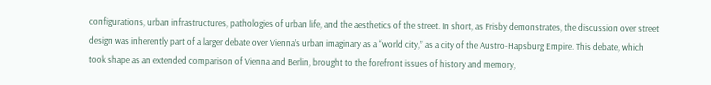configurations, urban infrastructures, pathologies of urban life, and the aesthetics of the street. In short, as Frisby demonstrates, the discussion over street design was inherently part of a larger debate over Vienna’s urban imaginary as a “world city,” as a city of the Austro-Hapsburg Empire. This debate, which took shape as an extended comparison of Vienna and Berlin, brought to the forefront issues of history and memory,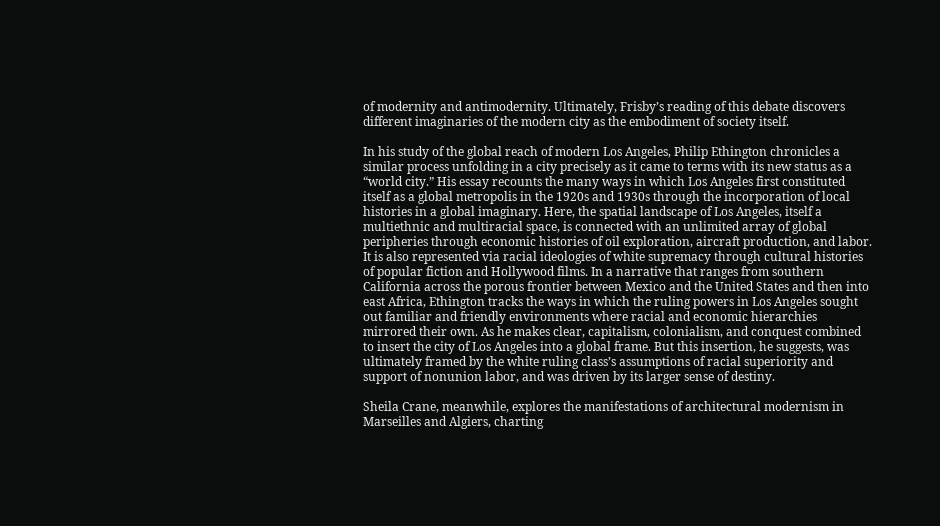of modernity and antimodernity. Ultimately, Frisby’s reading of this debate discovers different imaginaries of the modern city as the embodiment of society itself.

In his study of the global reach of modern Los Angeles, Philip Ethington chronicles a similar process unfolding in a city precisely as it came to terms with its new status as a “world city.” His essay recounts the many ways in which Los Angeles first constituted itself as a global metropolis in the 1920s and 1930s through the incorporation of local histories in a global imaginary. Here, the spatial landscape of Los Angeles, itself a multiethnic and multiracial space, is connected with an unlimited array of global peripheries through economic histories of oil exploration, aircraft production, and labor. It is also represented via racial ideologies of white supremacy through cultural histories of popular fiction and Hollywood films. In a narrative that ranges from southern California across the porous frontier between Mexico and the United States and then into east Africa, Ethington tracks the ways in which the ruling powers in Los Angeles sought out familiar and friendly environments where racial and economic hierarchies mirrored their own. As he makes clear, capitalism, colonialism, and conquest combined to insert the city of Los Angeles into a global frame. But this insertion, he suggests, was ultimately framed by the white ruling class’s assumptions of racial superiority and support of nonunion labor, and was driven by its larger sense of destiny.

Sheila Crane, meanwhile, explores the manifestations of architectural modernism in Marseilles and Algiers, charting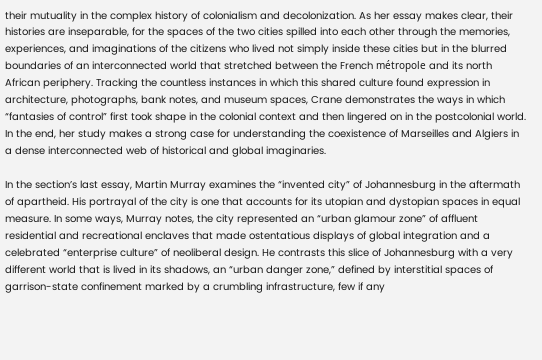their mutuality in the complex history of colonialism and decolonization. As her essay makes clear, their histories are inseparable, for the spaces of the two cities spilled into each other through the memories, experiences, and imaginations of the citizens who lived not simply inside these cities but in the blurred boundaries of an interconnected world that stretched between the French métropole and its north African periphery. Tracking the countless instances in which this shared culture found expression in architecture, photographs, bank notes, and museum spaces, Crane demonstrates the ways in which “fantasies of control” first took shape in the colonial context and then lingered on in the postcolonial world. In the end, her study makes a strong case for understanding the coexistence of Marseilles and Algiers in a dense interconnected web of historical and global imaginaries.

In the section’s last essay, Martin Murray examines the “invented city” of Johannesburg in the aftermath of apartheid. His portrayal of the city is one that accounts for its utopian and dystopian spaces in equal measure. In some ways, Murray notes, the city represented an “urban glamour zone” of affluent residential and recreational enclaves that made ostentatious displays of global integration and a celebrated “enterprise culture” of neoliberal design. He contrasts this slice of Johannesburg with a very different world that is lived in its shadows, an “urban danger zone,” defined by interstitial spaces of garrison-state confinement marked by a crumbling infrastructure, few if any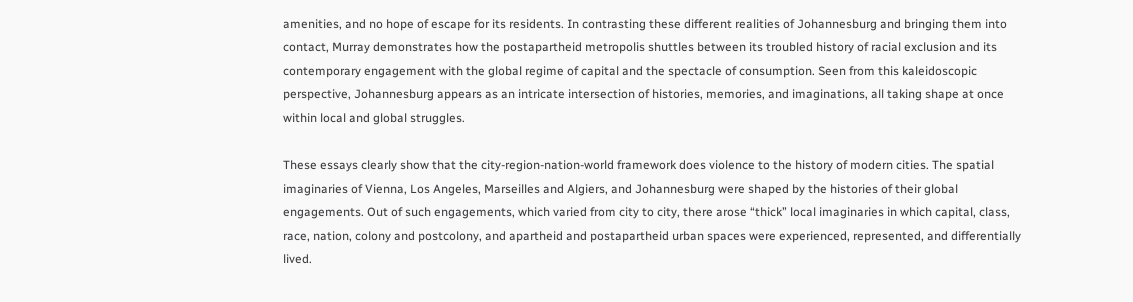amenities, and no hope of escape for its residents. In contrasting these different realities of Johannesburg and bringing them into contact, Murray demonstrates how the postapartheid metropolis shuttles between its troubled history of racial exclusion and its contemporary engagement with the global regime of capital and the spectacle of consumption. Seen from this kaleidoscopic perspective, Johannesburg appears as an intricate intersection of histories, memories, and imaginations, all taking shape at once within local and global struggles.

These essays clearly show that the city-region-nation-world framework does violence to the history of modern cities. The spatial imaginaries of Vienna, Los Angeles, Marseilles and Algiers, and Johannesburg were shaped by the histories of their global engagements. Out of such engagements, which varied from city to city, there arose “thick” local imaginaries in which capital, class, race, nation, colony and postcolony, and apartheid and postapartheid urban spaces were experienced, represented, and differentially lived.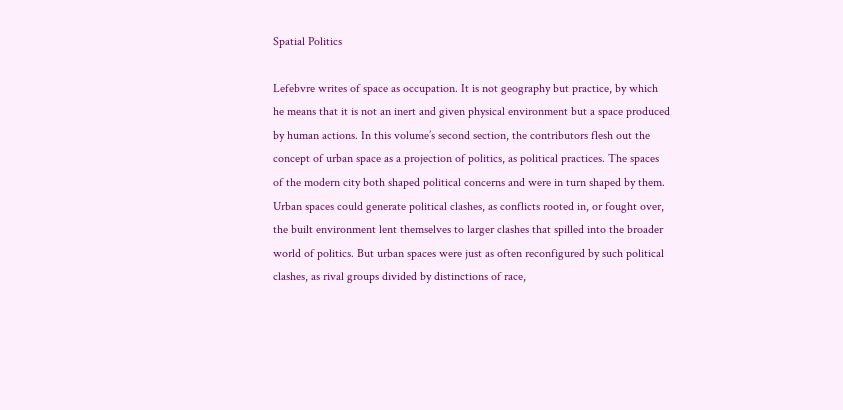Spatial Politics

Lefebvre writes of space as occupation. It is not geography but practice, by which he means that it is not an inert and given physical environment but a space produced by human actions. In this volume’s second section, the contributors flesh out the concept of urban space as a projection of politics, as political practices. The spaces of the modern city both shaped political concerns and were in turn shaped by them. Urban spaces could generate political clashes, as conflicts rooted in, or fought over, the built environment lent themselves to larger clashes that spilled into the broader world of politics. But urban spaces were just as often reconfigured by such political clashes, as rival groups divided by distinctions of race,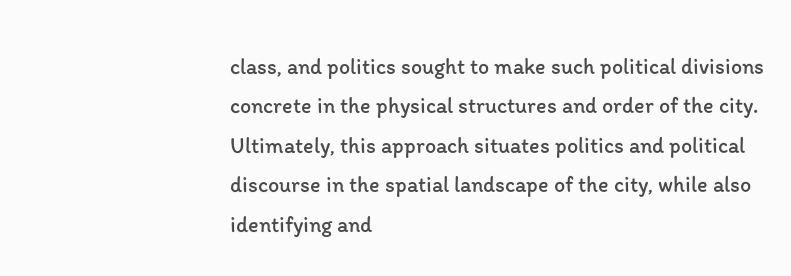class, and politics sought to make such political divisions concrete in the physical structures and order of the city. Ultimately, this approach situates politics and political discourse in the spatial landscape of the city, while also identifying and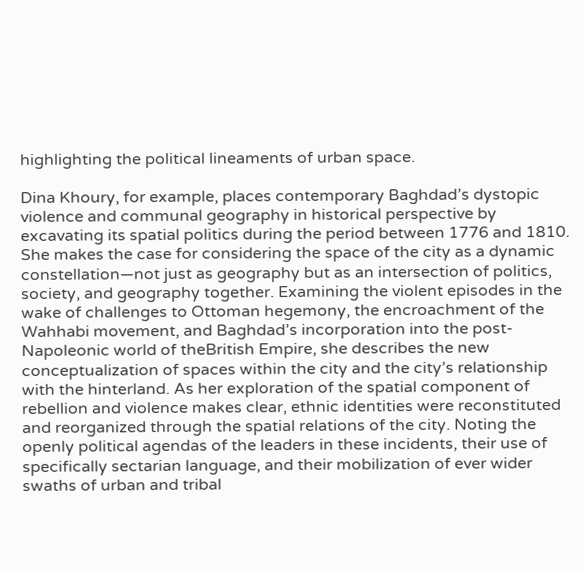highlighting the political lineaments of urban space.

Dina Khoury, for example, places contemporary Baghdad’s dystopic violence and communal geography in historical perspective by excavating its spatial politics during the period between 1776 and 1810. She makes the case for considering the space of the city as a dynamic constellation—not just as geography but as an intersection of politics, society, and geography together. Examining the violent episodes in the wake of challenges to Ottoman hegemony, the encroachment of the Wahhabi movement, and Baghdad’s incorporation into the post-Napoleonic world of theBritish Empire, she describes the new conceptualization of spaces within the city and the city’s relationship with the hinterland. As her exploration of the spatial component of rebellion and violence makes clear, ethnic identities were reconstituted and reorganized through the spatial relations of the city. Noting the openly political agendas of the leaders in these incidents, their use of specifically sectarian language, and their mobilization of ever wider swaths of urban and tribal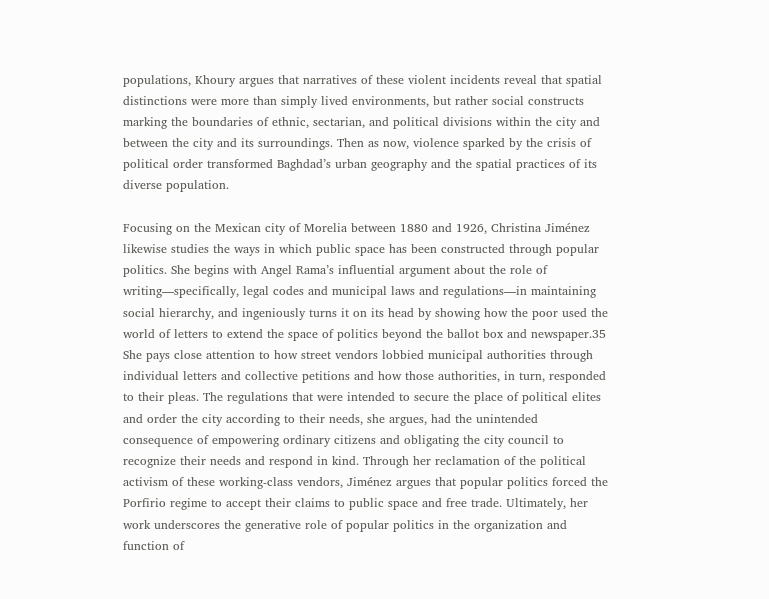populations, Khoury argues that narratives of these violent incidents reveal that spatial distinctions were more than simply lived environments, but rather social constructs marking the boundaries of ethnic, sectarian, and political divisions within the city and between the city and its surroundings. Then as now, violence sparked by the crisis of political order transformed Baghdad’s urban geography and the spatial practices of its diverse population.

Focusing on the Mexican city of Morelia between 1880 and 1926, Christina Jiménez likewise studies the ways in which public space has been constructed through popular politics. She begins with Angel Rama’s influential argument about the role of writing—specifically, legal codes and municipal laws and regulations—in maintaining social hierarchy, and ingeniously turns it on its head by showing how the poor used the world of letters to extend the space of politics beyond the ballot box and newspaper.35 She pays close attention to how street vendors lobbied municipal authorities through individual letters and collective petitions and how those authorities, in turn, responded to their pleas. The regulations that were intended to secure the place of political elites and order the city according to their needs, she argues, had the unintended consequence of empowering ordinary citizens and obligating the city council to recognize their needs and respond in kind. Through her reclamation of the political activism of these working-class vendors, Jiménez argues that popular politics forced the Porfirio regime to accept their claims to public space and free trade. Ultimately, her work underscores the generative role of popular politics in the organization and function of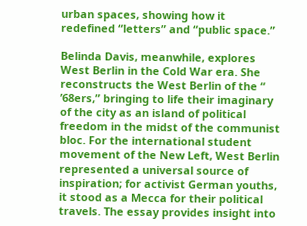urban spaces, showing how it redefined “letters” and “public space.”

Belinda Davis, meanwhile, explores West Berlin in the Cold War era. She reconstructs the West Berlin of the “ ’68ers,” bringing to life their imaginary of the city as an island of political freedom in the midst of the communist bloc. For the international student movement of the New Left, West Berlin represented a universal source of inspiration; for activist German youths, it stood as a Mecca for their political travels. The essay provides insight into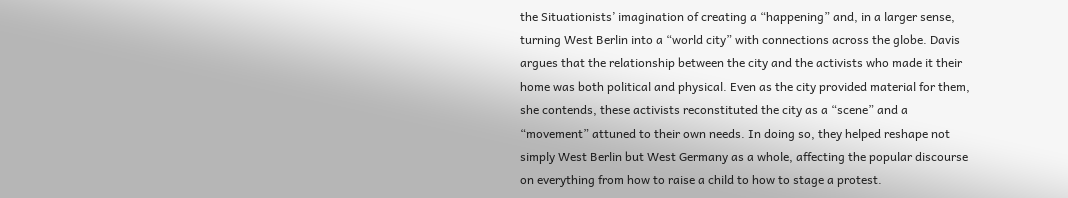the Situationists’ imagination of creating a “happening” and, in a larger sense, turning West Berlin into a “world city” with connections across the globe. Davis argues that the relationship between the city and the activists who made it their home was both political and physical. Even as the city provided material for them, she contends, these activists reconstituted the city as a “scene” and a “movement” attuned to their own needs. In doing so, they helped reshape not simply West Berlin but West Germany as a whole, affecting the popular discourse on everything from how to raise a child to how to stage a protest.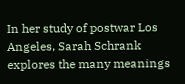In her study of postwar Los Angeles, Sarah Schrank explores the many meanings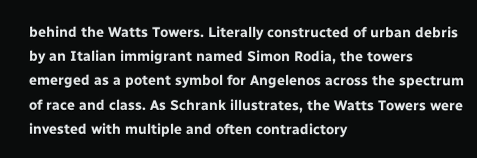behind the Watts Towers. Literally constructed of urban debris by an Italian immigrant named Simon Rodia, the towers emerged as a potent symbol for Angelenos across the spectrum of race and class. As Schrank illustrates, the Watts Towers were invested with multiple and often contradictory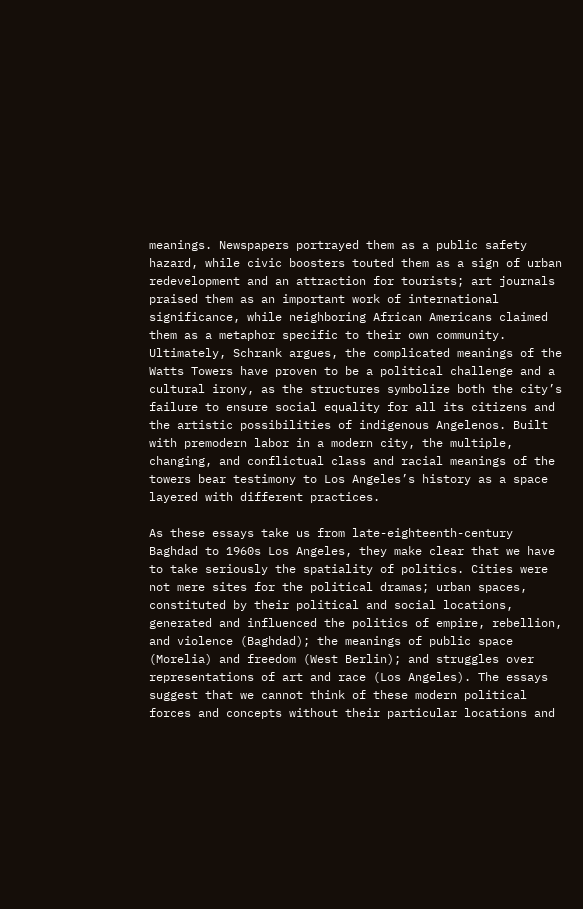meanings. Newspapers portrayed them as a public safety hazard, while civic boosters touted them as a sign of urban redevelopment and an attraction for tourists; art journals praised them as an important work of international significance, while neighboring African Americans claimed them as a metaphor specific to their own community. Ultimately, Schrank argues, the complicated meanings of the Watts Towers have proven to be a political challenge and a cultural irony, as the structures symbolize both the city’s failure to ensure social equality for all its citizens and the artistic possibilities of indigenous Angelenos. Built with premodern labor in a modern city, the multiple, changing, and conflictual class and racial meanings of the towers bear testimony to Los Angeles’s history as a space layered with different practices.

As these essays take us from late-eighteenth-century Baghdad to 1960s Los Angeles, they make clear that we have to take seriously the spatiality of politics. Cities were not mere sites for the political dramas; urban spaces, constituted by their political and social locations, generated and influenced the politics of empire, rebellion, and violence (Baghdad); the meanings of public space (Morelia) and freedom (West Berlin); and struggles over representations of art and race (Los Angeles). The essays suggest that we cannot think of these modern political forces and concepts without their particular locations and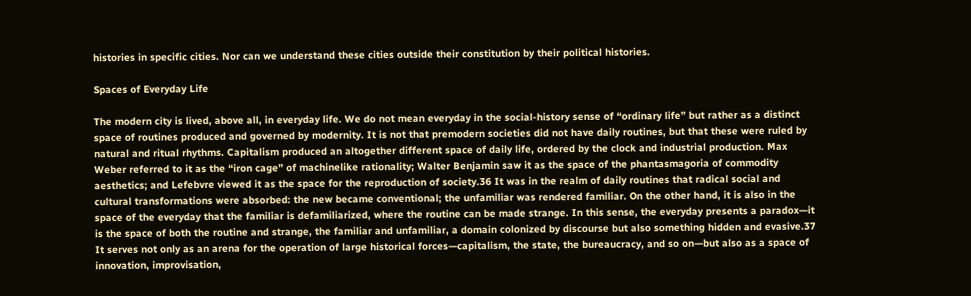histories in specific cities. Nor can we understand these cities outside their constitution by their political histories.

Spaces of Everyday Life

The modern city is lived, above all, in everyday life. We do not mean everyday in the social-history sense of “ordinary life” but rather as a distinct space of routines produced and governed by modernity. It is not that premodern societies did not have daily routines, but that these were ruled by natural and ritual rhythms. Capitalism produced an altogether different space of daily life, ordered by the clock and industrial production. Max Weber referred to it as the “iron cage” of machinelike rationality; Walter Benjamin saw it as the space of the phantasmagoria of commodity aesthetics; and Lefebvre viewed it as the space for the reproduction of society.36 It was in the realm of daily routines that radical social and cultural transformations were absorbed: the new became conventional; the unfamiliar was rendered familiar. On the other hand, it is also in the space of the everyday that the familiar is defamiliarized, where the routine can be made strange. In this sense, the everyday presents a paradox—it is the space of both the routine and strange, the familiar and unfamiliar, a domain colonized by discourse but also something hidden and evasive.37 It serves not only as an arena for the operation of large historical forces—capitalism, the state, the bureaucracy, and so on—but also as a space of innovation, improvisation,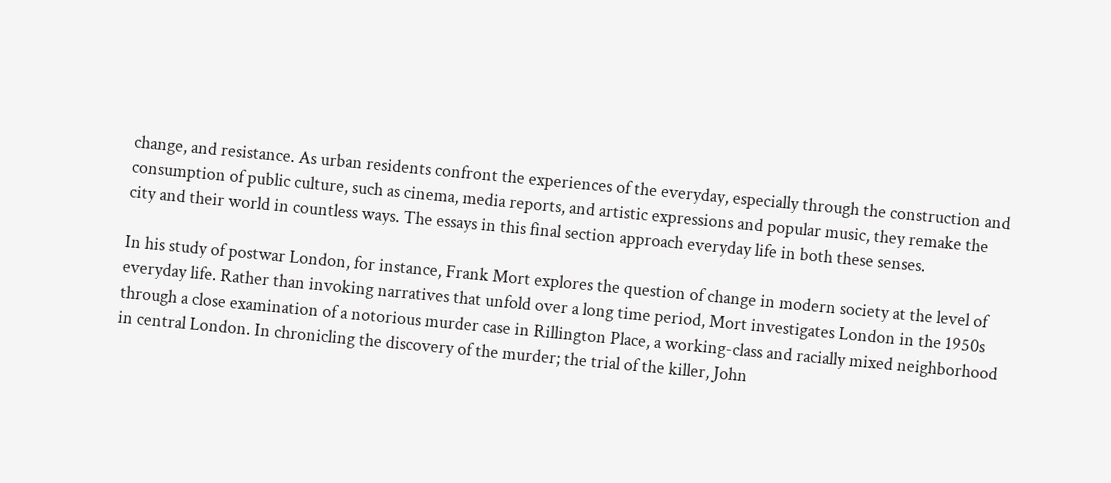change, and resistance. As urban residents confront the experiences of the everyday, especially through the construction and consumption of public culture, such as cinema, media reports, and artistic expressions and popular music, they remake the city and their world in countless ways. The essays in this final section approach everyday life in both these senses.

In his study of postwar London, for instance, Frank Mort explores the question of change in modern society at the level of everyday life. Rather than invoking narratives that unfold over a long time period, Mort investigates London in the 1950s through a close examination of a notorious murder case in Rillington Place, a working-class and racially mixed neighborhood in central London. In chronicling the discovery of the murder; the trial of the killer, John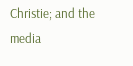Christie; and the media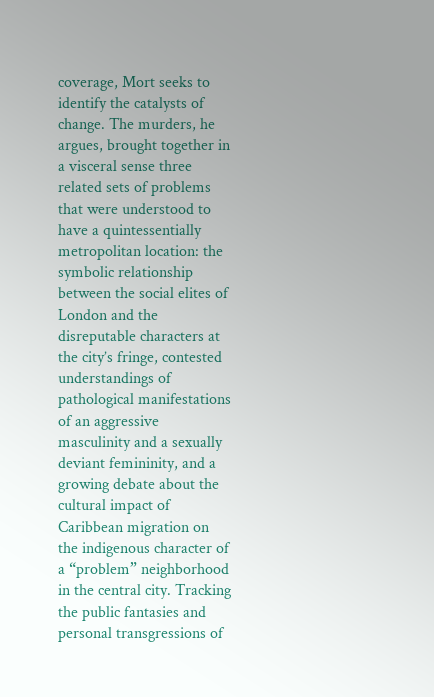coverage, Mort seeks to identify the catalysts of change. The murders, he argues, brought together in a visceral sense three related sets of problems that were understood to have a quintessentially metropolitan location: the symbolic relationship between the social elites of London and the disreputable characters at the city’s fringe, contested understandings of pathological manifestations of an aggressive masculinity and a sexually deviant femininity, and a growing debate about the cultural impact of Caribbean migration on the indigenous character of a “problem” neighborhood in the central city. Tracking the public fantasies and personal transgressions of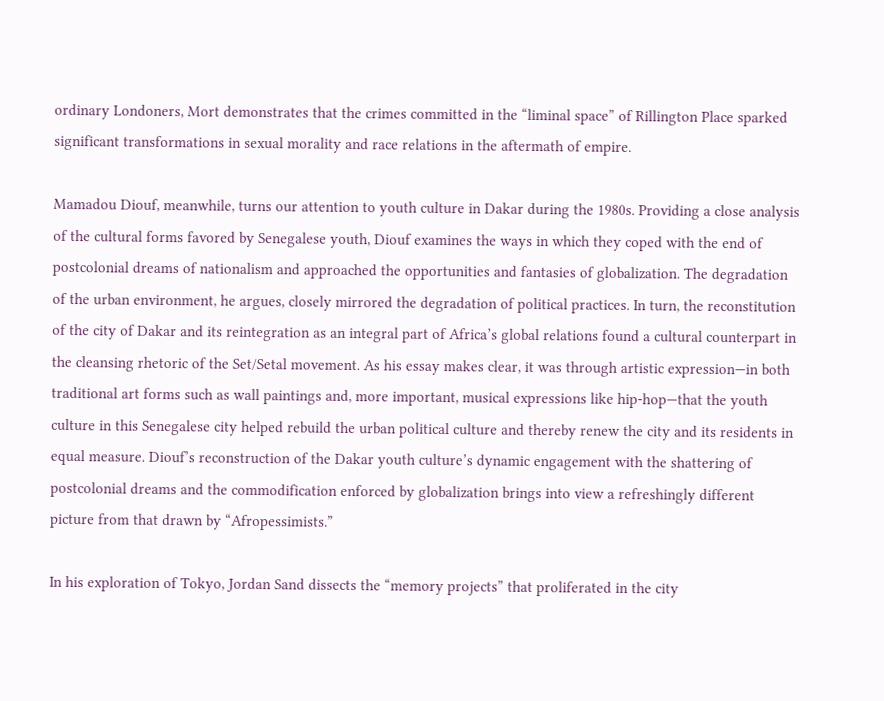ordinary Londoners, Mort demonstrates that the crimes committed in the “liminal space” of Rillington Place sparked significant transformations in sexual morality and race relations in the aftermath of empire.

Mamadou Diouf, meanwhile, turns our attention to youth culture in Dakar during the 1980s. Providing a close analysis of the cultural forms favored by Senegalese youth, Diouf examines the ways in which they coped with the end of postcolonial dreams of nationalism and approached the opportunities and fantasies of globalization. The degradation of the urban environment, he argues, closely mirrored the degradation of political practices. In turn, the reconstitution of the city of Dakar and its reintegration as an integral part of Africa’s global relations found a cultural counterpart in the cleansing rhetoric of the Set/Setal movement. As his essay makes clear, it was through artistic expression—in both traditional art forms such as wall paintings and, more important, musical expressions like hip-hop—that the youth culture in this Senegalese city helped rebuild the urban political culture and thereby renew the city and its residents in equal measure. Diouf’s reconstruction of the Dakar youth culture’s dynamic engagement with the shattering of postcolonial dreams and the commodification enforced by globalization brings into view a refreshingly different picture from that drawn by “Afropessimists.”

In his exploration of Tokyo, Jordan Sand dissects the “memory projects” that proliferated in the city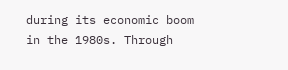during its economic boom in the 1980s. Through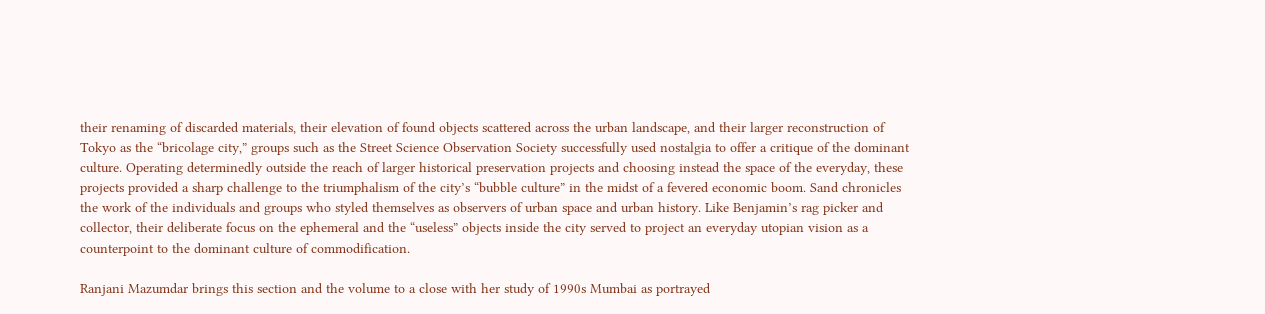their renaming of discarded materials, their elevation of found objects scattered across the urban landscape, and their larger reconstruction of Tokyo as the “bricolage city,” groups such as the Street Science Observation Society successfully used nostalgia to offer a critique of the dominant culture. Operating determinedly outside the reach of larger historical preservation projects and choosing instead the space of the everyday, these projects provided a sharp challenge to the triumphalism of the city’s “bubble culture” in the midst of a fevered economic boom. Sand chronicles the work of the individuals and groups who styled themselves as observers of urban space and urban history. Like Benjamin’s rag picker and collector, their deliberate focus on the ephemeral and the “useless” objects inside the city served to project an everyday utopian vision as a counterpoint to the dominant culture of commodification.

Ranjani Mazumdar brings this section and the volume to a close with her study of 1990s Mumbai as portrayed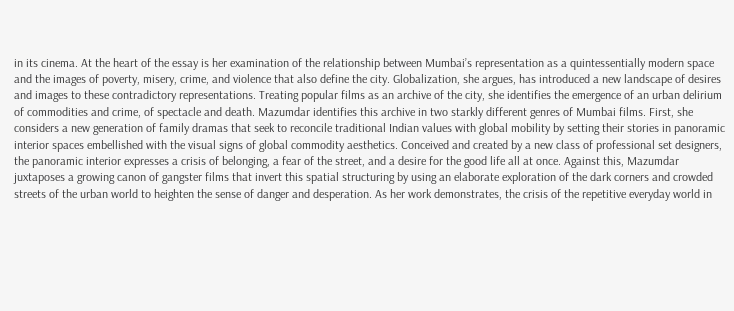in its cinema. At the heart of the essay is her examination of the relationship between Mumbai’s representation as a quintessentially modern space and the images of poverty, misery, crime, and violence that also define the city. Globalization, she argues, has introduced a new landscape of desires and images to these contradictory representations. Treating popular films as an archive of the city, she identifies the emergence of an urban delirium of commodities and crime, of spectacle and death. Mazumdar identifies this archive in two starkly different genres of Mumbai films. First, she considers a new generation of family dramas that seek to reconcile traditional Indian values with global mobility by setting their stories in panoramic interior spaces embellished with the visual signs of global commodity aesthetics. Conceived and created by a new class of professional set designers, the panoramic interior expresses a crisis of belonging, a fear of the street, and a desire for the good life all at once. Against this, Mazumdar juxtaposes a growing canon of gangster films that invert this spatial structuring by using an elaborate exploration of the dark corners and crowded streets of the urban world to heighten the sense of danger and desperation. As her work demonstrates, the crisis of the repetitive everyday world in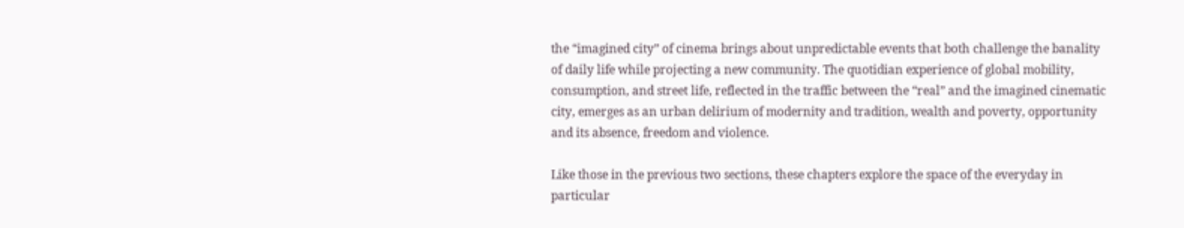the “imagined city” of cinema brings about unpredictable events that both challenge the banality of daily life while projecting a new community. The quotidian experience of global mobility, consumption, and street life, reflected in the traffic between the “real” and the imagined cinematic city, emerges as an urban delirium of modernity and tradition, wealth and poverty, opportunity and its absence, freedom and violence.

Like those in the previous two sections, these chapters explore the space of the everyday in particular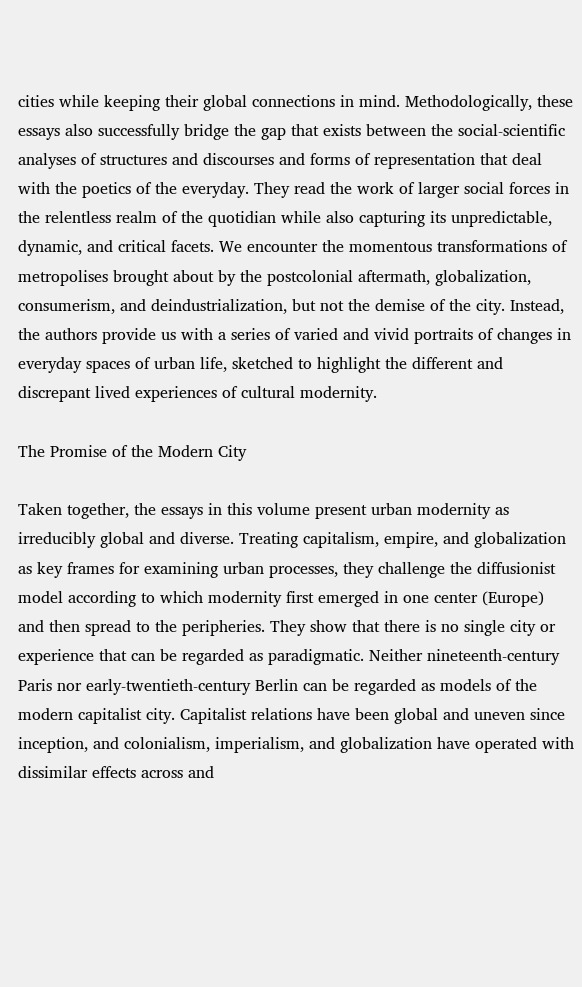cities while keeping their global connections in mind. Methodologically, these essays also successfully bridge the gap that exists between the social-scientific analyses of structures and discourses and forms of representation that deal with the poetics of the everyday. They read the work of larger social forces in the relentless realm of the quotidian while also capturing its unpredictable, dynamic, and critical facets. We encounter the momentous transformations of metropolises brought about by the postcolonial aftermath, globalization, consumerism, and deindustrialization, but not the demise of the city. Instead, the authors provide us with a series of varied and vivid portraits of changes in everyday spaces of urban life, sketched to highlight the different and discrepant lived experiences of cultural modernity.

The Promise of the Modern City

Taken together, the essays in this volume present urban modernity as irreducibly global and diverse. Treating capitalism, empire, and globalization as key frames for examining urban processes, they challenge the diffusionist model according to which modernity first emerged in one center (Europe) and then spread to the peripheries. They show that there is no single city or experience that can be regarded as paradigmatic. Neither nineteenth-century Paris nor early-twentieth-century Berlin can be regarded as models of the modern capitalist city. Capitalist relations have been global and uneven since inception, and colonialism, imperialism, and globalization have operated with dissimilar effects across and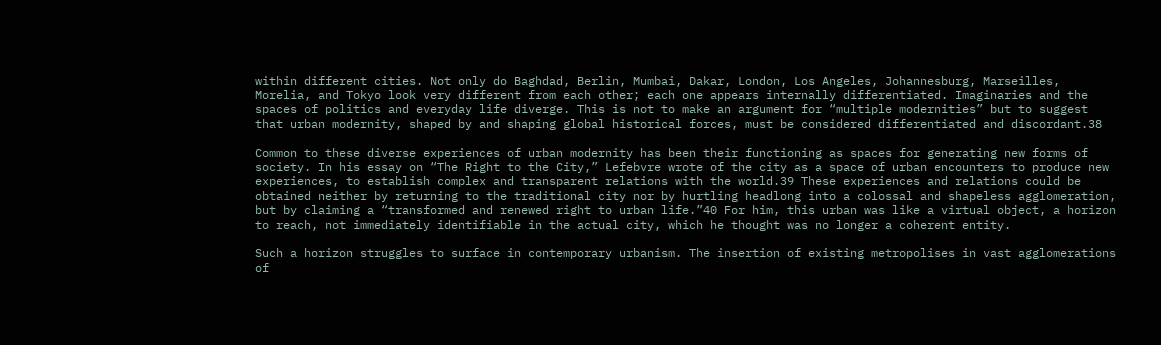within different cities. Not only do Baghdad, Berlin, Mumbai, Dakar, London, Los Angeles, Johannesburg, Marseilles, Morelia, and Tokyo look very different from each other; each one appears internally differentiated. Imaginaries and the spaces of politics and everyday life diverge. This is not to make an argument for “multiple modernities” but to suggest that urban modernity, shaped by and shaping global historical forces, must be considered differentiated and discordant.38

Common to these diverse experiences of urban modernity has been their functioning as spaces for generating new forms of society. In his essay on “The Right to the City,” Lefebvre wrote of the city as a space of urban encounters to produce new experiences, to establish complex and transparent relations with the world.39 These experiences and relations could be obtained neither by returning to the traditional city nor by hurtling headlong into a colossal and shapeless agglomeration, but by claiming a “transformed and renewed right to urban life.”40 For him, this urban was like a virtual object, a horizon to reach, not immediately identifiable in the actual city, which he thought was no longer a coherent entity.

Such a horizon struggles to surface in contemporary urbanism. The insertion of existing metropolises in vast agglomerations of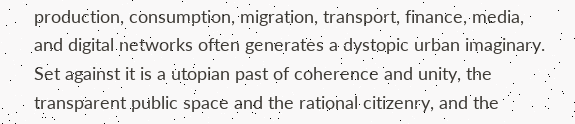production, consumption, migration, transport, finance, media, and digital networks often generates a dystopic urban imaginary. Set against it is a utopian past of coherence and unity, the transparent public space and the rational citizenry, and the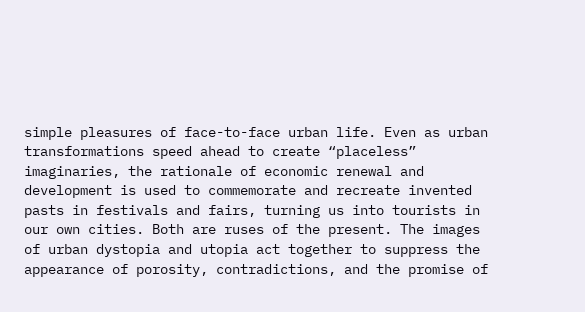simple pleasures of face-to-face urban life. Even as urban transformations speed ahead to create “placeless” imaginaries, the rationale of economic renewal and development is used to commemorate and recreate invented pasts in festivals and fairs, turning us into tourists in our own cities. Both are ruses of the present. The images of urban dystopia and utopia act together to suppress the appearance of porosity, contradictions, and the promise of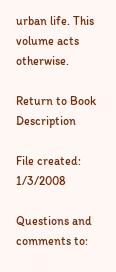urban life. This volume acts otherwise.

Return to Book Description

File created: 1/3/2008

Questions and comments to: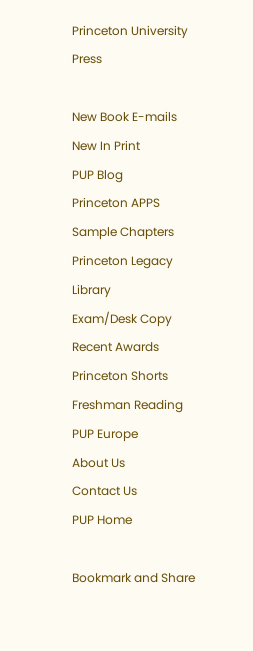Princeton University Press

New Book E-mails
New In Print
PUP Blog
Princeton APPS
Sample Chapters
Princeton Legacy Library
Exam/Desk Copy
Recent Awards
Princeton Shorts
Freshman Reading
PUP Europe
About Us
Contact Us
PUP Home

Bookmark and Share